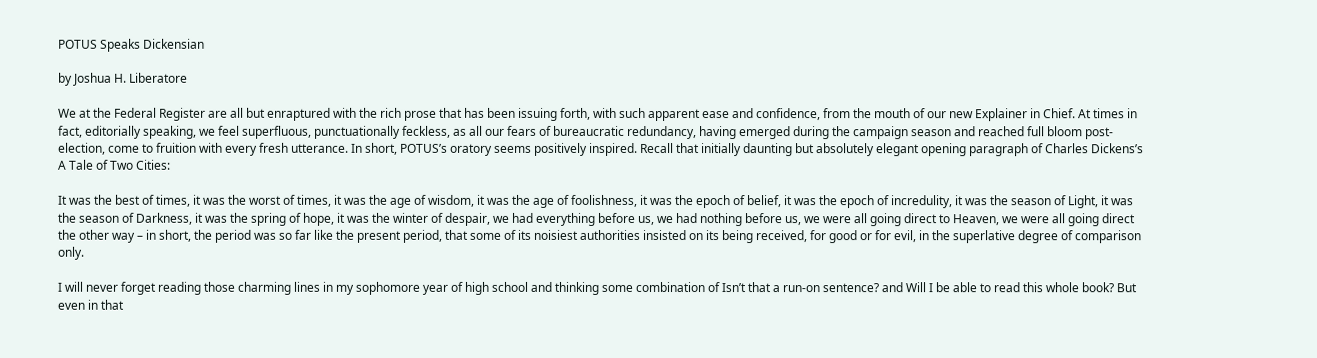POTUS Speaks Dickensian

by Joshua H. Liberatore

We at the Federal Register are all but enraptured with the rich prose that has been issuing forth, with such apparent ease and confidence, from the mouth of our new Explainer in Chief. At times in fact, editorially speaking, we feel superfluous, punctuationally feckless, as all our fears of bureaucratic redundancy, having emerged during the campaign season and reached full bloom post-election, come to fruition with every fresh utterance. In short, POTUS’s oratory seems positively inspired. Recall that initially daunting but absolutely elegant opening paragraph of Charles Dickens’s A Tale of Two Cities:

It was the best of times, it was the worst of times, it was the age of wisdom, it was the age of foolishness, it was the epoch of belief, it was the epoch of incredulity, it was the season of Light, it was the season of Darkness, it was the spring of hope, it was the winter of despair, we had everything before us, we had nothing before us, we were all going direct to Heaven, we were all going direct the other way – in short, the period was so far like the present period, that some of its noisiest authorities insisted on its being received, for good or for evil, in the superlative degree of comparison only.

I will never forget reading those charming lines in my sophomore year of high school and thinking some combination of Isn’t that a run-on sentence? and Will I be able to read this whole book? But even in that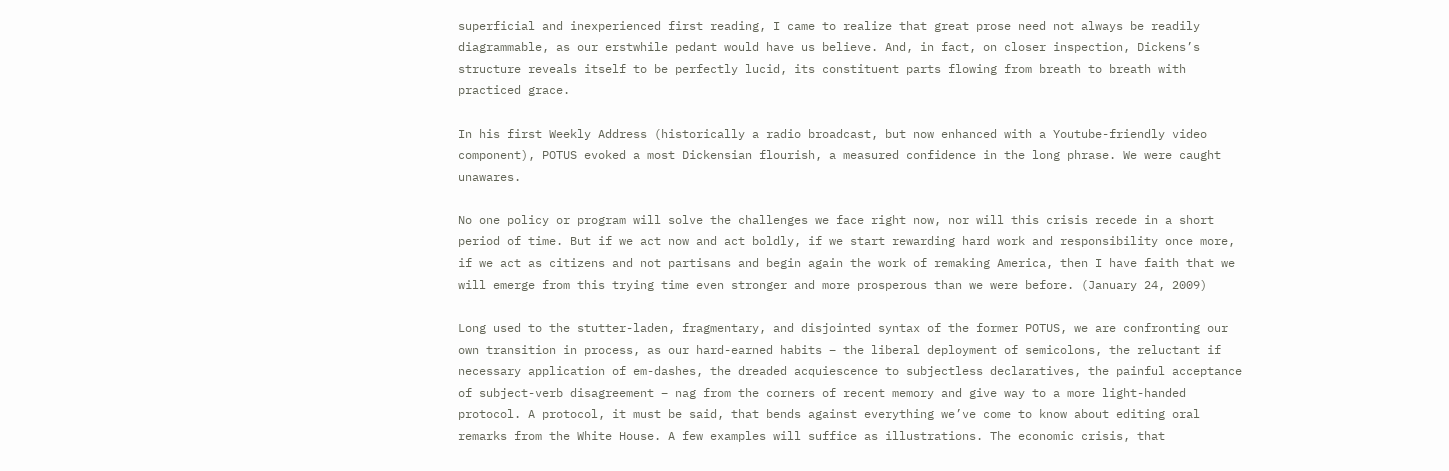superficial and inexperienced first reading, I came to realize that great prose need not always be readily diagrammable, as our erstwhile pedant would have us believe. And, in fact, on closer inspection, Dickens’s structure reveals itself to be perfectly lucid, its constituent parts flowing from breath to breath with practiced grace.

In his first Weekly Address (historically a radio broadcast, but now enhanced with a Youtube-friendly video component), POTUS evoked a most Dickensian flourish, a measured confidence in the long phrase. We were caught unawares.

No one policy or program will solve the challenges we face right now, nor will this crisis recede in a short period of time. But if we act now and act boldly, if we start rewarding hard work and responsibility once more, if we act as citizens and not partisans and begin again the work of remaking America, then I have faith that we will emerge from this trying time even stronger and more prosperous than we were before. (January 24, 2009)

Long used to the stutter-laden, fragmentary, and disjointed syntax of the former POTUS, we are confronting our own transition in process, as our hard-earned habits – the liberal deployment of semicolons, the reluctant if necessary application of em-dashes, the dreaded acquiescence to subjectless declaratives, the painful acceptance of subject-verb disagreement – nag from the corners of recent memory and give way to a more light-handed protocol. A protocol, it must be said, that bends against everything we’ve come to know about editing oral remarks from the White House. A few examples will suffice as illustrations. The economic crisis, that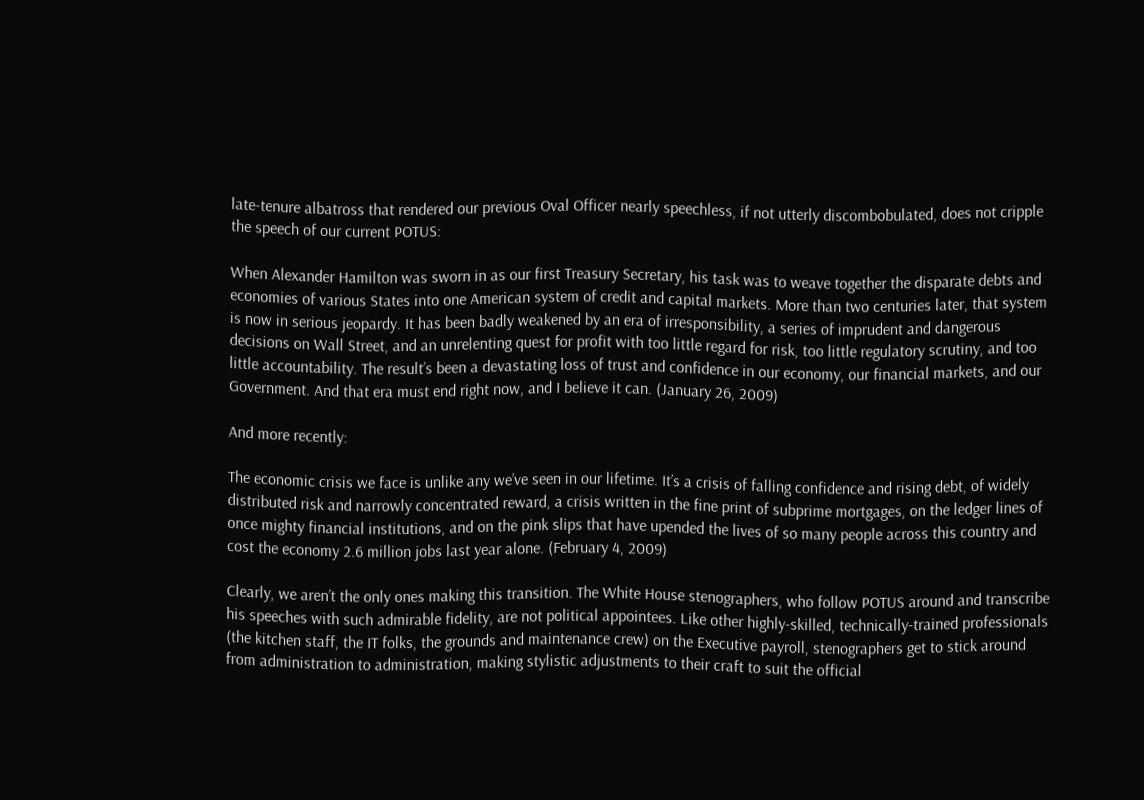late-tenure albatross that rendered our previous Oval Officer nearly speechless, if not utterly discombobulated, does not cripple the speech of our current POTUS:

When Alexander Hamilton was sworn in as our first Treasury Secretary, his task was to weave together the disparate debts and economies of various States into one American system of credit and capital markets. More than two centuries later, that system is now in serious jeopardy. It has been badly weakened by an era of irresponsibility, a series of imprudent and dangerous decisions on Wall Street, and an unrelenting quest for profit with too little regard for risk, too little regulatory scrutiny, and too little accountability. The result’s been a devastating loss of trust and confidence in our economy, our financial markets, and our Government. And that era must end right now, and I believe it can. (January 26, 2009)

And more recently:

The economic crisis we face is unlike any we’ve seen in our lifetime. It’s a crisis of falling confidence and rising debt, of widely distributed risk and narrowly concentrated reward, a crisis written in the fine print of subprime mortgages, on the ledger lines of once mighty financial institutions, and on the pink slips that have upended the lives of so many people across this country and cost the economy 2.6 million jobs last year alone. (February 4, 2009)

Clearly, we aren’t the only ones making this transition. The White House stenographers, who follow POTUS around and transcribe his speeches with such admirable fidelity, are not political appointees. Like other highly-skilled, technically-trained professionals (the kitchen staff, the IT folks, the grounds and maintenance crew) on the Executive payroll, stenographers get to stick around from administration to administration, making stylistic adjustments to their craft to suit the official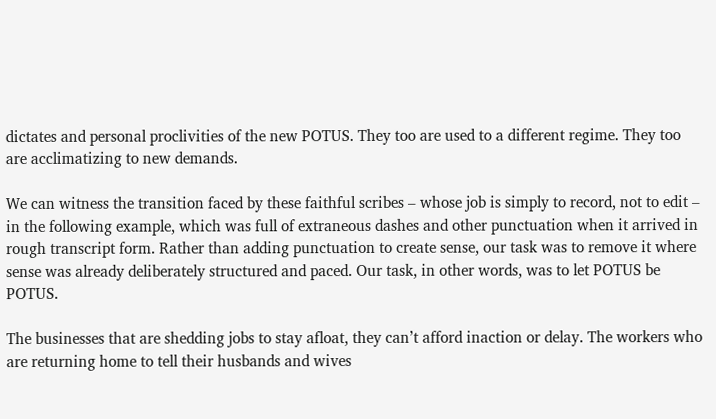dictates and personal proclivities of the new POTUS. They too are used to a different regime. They too are acclimatizing to new demands.

We can witness the transition faced by these faithful scribes – whose job is simply to record, not to edit – in the following example, which was full of extraneous dashes and other punctuation when it arrived in rough transcript form. Rather than adding punctuation to create sense, our task was to remove it where sense was already deliberately structured and paced. Our task, in other words, was to let POTUS be POTUS.

The businesses that are shedding jobs to stay afloat, they can’t afford inaction or delay. The workers who are returning home to tell their husbands and wives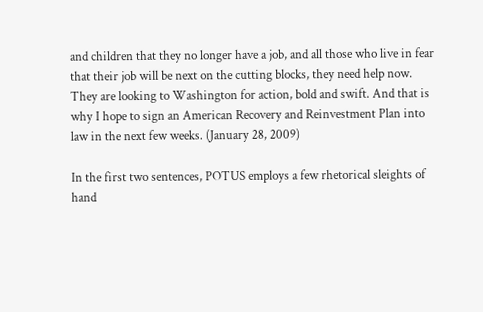and children that they no longer have a job, and all those who live in fear that their job will be next on the cutting blocks, they need help now. They are looking to Washington for action, bold and swift. And that is why I hope to sign an American Recovery and Reinvestment Plan into law in the next few weeks. (January 28, 2009)

In the first two sentences, POTUS employs a few rhetorical sleights of hand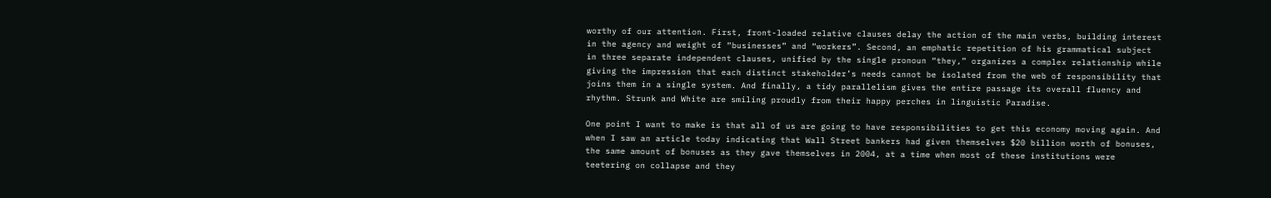worthy of our attention. First, front-loaded relative clauses delay the action of the main verbs, building interest in the agency and weight of “businesses” and “workers”. Second, an emphatic repetition of his grammatical subject in three separate independent clauses, unified by the single pronoun “they,” organizes a complex relationship while giving the impression that each distinct stakeholder’s needs cannot be isolated from the web of responsibility that joins them in a single system. And finally, a tidy parallelism gives the entire passage its overall fluency and rhythm. Strunk and White are smiling proudly from their happy perches in linguistic Paradise.

One point I want to make is that all of us are going to have responsibilities to get this economy moving again. And when I saw an article today indicating that Wall Street bankers had given themselves $20 billion worth of bonuses, the same amount of bonuses as they gave themselves in 2004, at a time when most of these institutions were teetering on collapse and they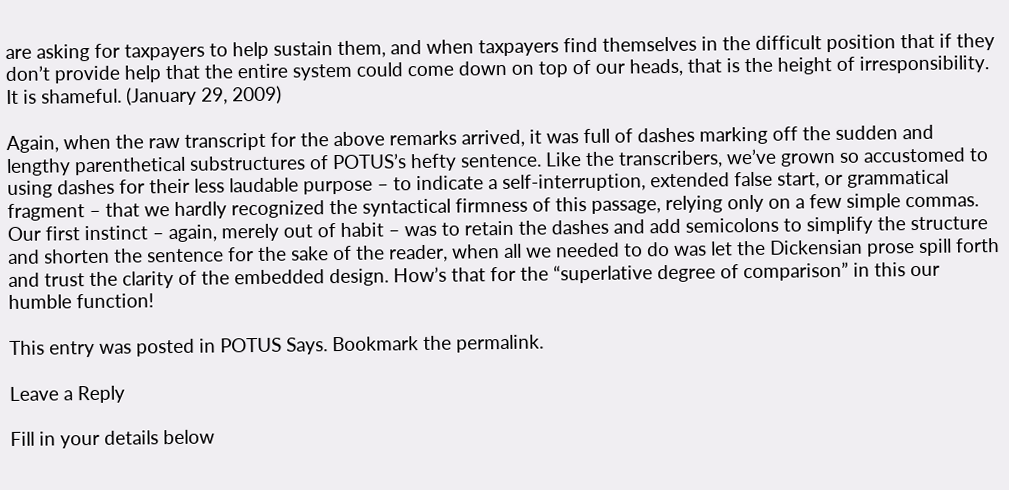are asking for taxpayers to help sustain them, and when taxpayers find themselves in the difficult position that if they don’t provide help that the entire system could come down on top of our heads, that is the height of irresponsibility. It is shameful. (January 29, 2009)

Again, when the raw transcript for the above remarks arrived, it was full of dashes marking off the sudden and lengthy parenthetical substructures of POTUS’s hefty sentence. Like the transcribers, we’ve grown so accustomed to using dashes for their less laudable purpose – to indicate a self-interruption, extended false start, or grammatical fragment – that we hardly recognized the syntactical firmness of this passage, relying only on a few simple commas. Our first instinct – again, merely out of habit – was to retain the dashes and add semicolons to simplify the structure and shorten the sentence for the sake of the reader, when all we needed to do was let the Dickensian prose spill forth and trust the clarity of the embedded design. How’s that for the “superlative degree of comparison” in this our humble function!

This entry was posted in POTUS Says. Bookmark the permalink.

Leave a Reply

Fill in your details below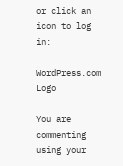or click an icon to log in:

WordPress.com Logo

You are commenting using your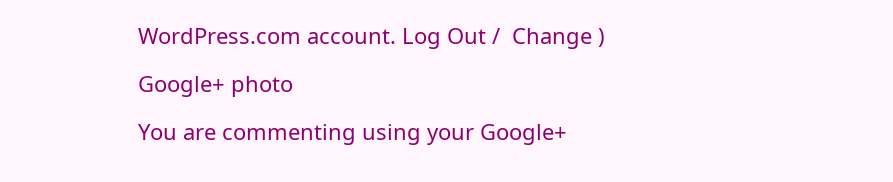WordPress.com account. Log Out /  Change )

Google+ photo

You are commenting using your Google+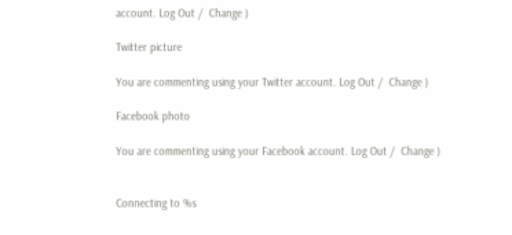account. Log Out /  Change )

Twitter picture

You are commenting using your Twitter account. Log Out /  Change )

Facebook photo

You are commenting using your Facebook account. Log Out /  Change )


Connecting to %s